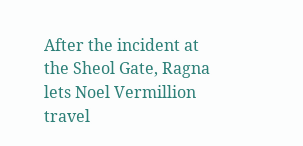After the incident at the Sheol Gate, Ragna lets Noel Vermillion travel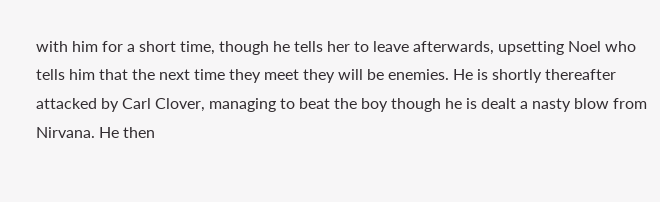with him for a short time, though he tells her to leave afterwards, upsetting Noel who tells him that the next time they meet they will be enemies. He is shortly thereafter attacked by Carl Clover, managing to beat the boy though he is dealt a nasty blow from Nirvana. He then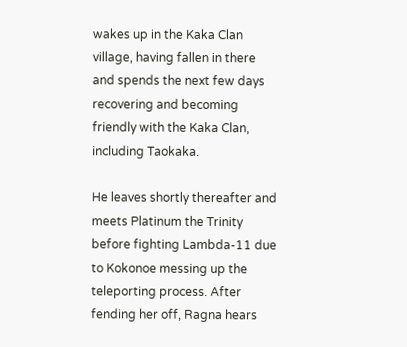wakes up in the Kaka Clan village, having fallen in there and spends the next few days recovering and becoming friendly with the Kaka Clan, including Taokaka.

He leaves shortly thereafter and meets Platinum the Trinity before fighting Lambda-11 due to Kokonoe messing up the teleporting process. After fending her off, Ragna hears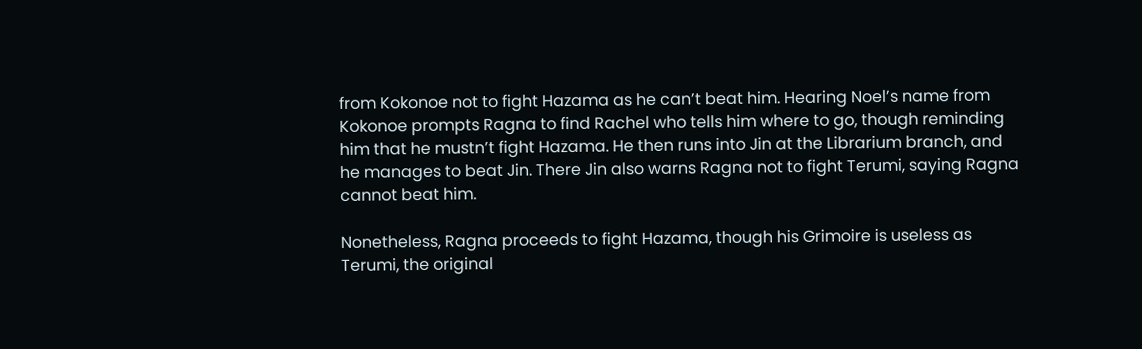from Kokonoe not to fight Hazama as he can’t beat him. Hearing Noel’s name from Kokonoe prompts Ragna to find Rachel who tells him where to go, though reminding him that he mustn’t fight Hazama. He then runs into Jin at the Librarium branch, and he manages to beat Jin. There Jin also warns Ragna not to fight Terumi, saying Ragna cannot beat him.

Nonetheless, Ragna proceeds to fight Hazama, though his Grimoire is useless as Terumi, the original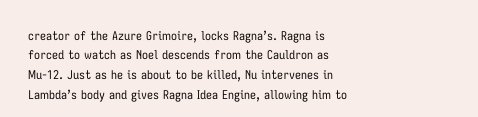creator of the Azure Grimoire, locks Ragna’s. Ragna is forced to watch as Noel descends from the Cauldron as Mu-12. Just as he is about to be killed, Nu intervenes in Lambda’s body and gives Ragna Idea Engine, allowing him to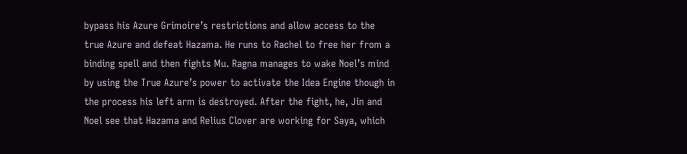bypass his Azure Grimoire’s restrictions and allow access to the true Azure and defeat Hazama. He runs to Rachel to free her from a binding spell and then fights Mu. Ragna manages to wake Noel’s mind by using the True Azure’s power to activate the Idea Engine though in the process his left arm is destroyed. After the fight, he, Jin and Noel see that Hazama and Relius Clover are working for Saya, which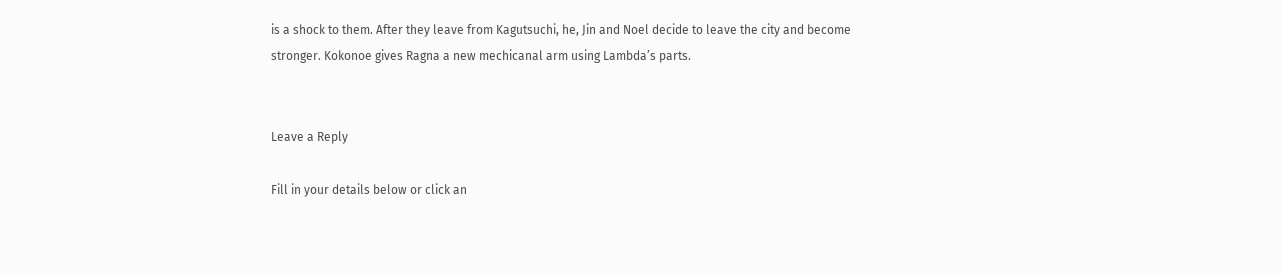is a shock to them. After they leave from Kagutsuchi, he, Jin and Noel decide to leave the city and become stronger. Kokonoe gives Ragna a new mechicanal arm using Lambda’s parts.


Leave a Reply

Fill in your details below or click an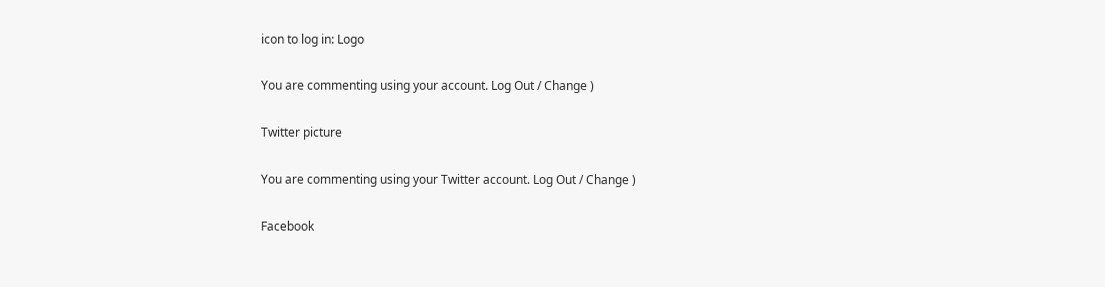icon to log in: Logo

You are commenting using your account. Log Out / Change )

Twitter picture

You are commenting using your Twitter account. Log Out / Change )

Facebook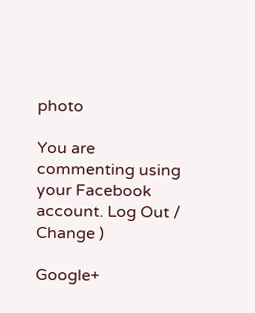photo

You are commenting using your Facebook account. Log Out / Change )

Google+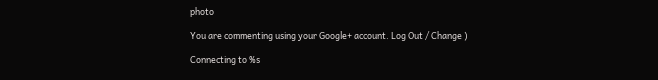photo

You are commenting using your Google+ account. Log Out / Change )

Connecting to %s